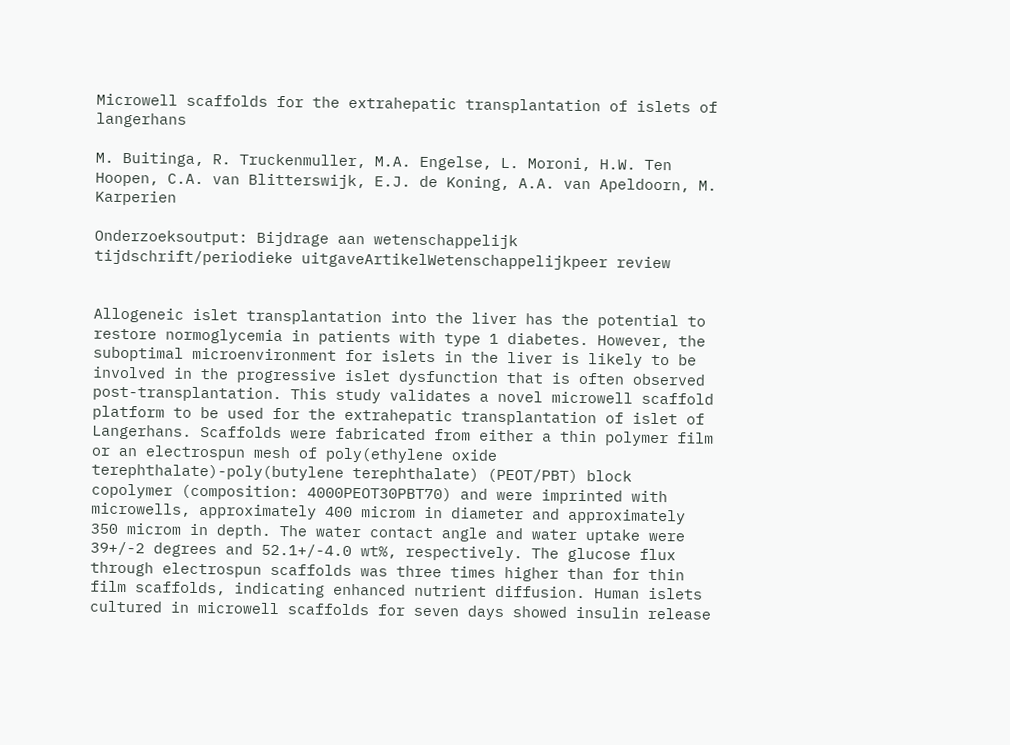Microwell scaffolds for the extrahepatic transplantation of islets of langerhans

M. Buitinga, R. Truckenmuller, M.A. Engelse, L. Moroni, H.W. Ten Hoopen, C.A. van Blitterswijk, E.J. de Koning, A.A. van Apeldoorn, M. Karperien

Onderzoeksoutput: Bijdrage aan wetenschappelijk tijdschrift/periodieke uitgaveArtikelWetenschappelijkpeer review


Allogeneic islet transplantation into the liver has the potential to restore normoglycemia in patients with type 1 diabetes. However, the suboptimal microenvironment for islets in the liver is likely to be involved in the progressive islet dysfunction that is often observed post-transplantation. This study validates a novel microwell scaffold platform to be used for the extrahepatic transplantation of islet of Langerhans. Scaffolds were fabricated from either a thin polymer film or an electrospun mesh of poly(ethylene oxide terephthalate)-poly(butylene terephthalate) (PEOT/PBT) block copolymer (composition: 4000PEOT30PBT70) and were imprinted with microwells, approximately 400 microm in diameter and approximately 350 microm in depth. The water contact angle and water uptake were 39+/-2 degrees and 52.1+/-4.0 wt%, respectively. The glucose flux through electrospun scaffolds was three times higher than for thin film scaffolds, indicating enhanced nutrient diffusion. Human islets cultured in microwell scaffolds for seven days showed insulin release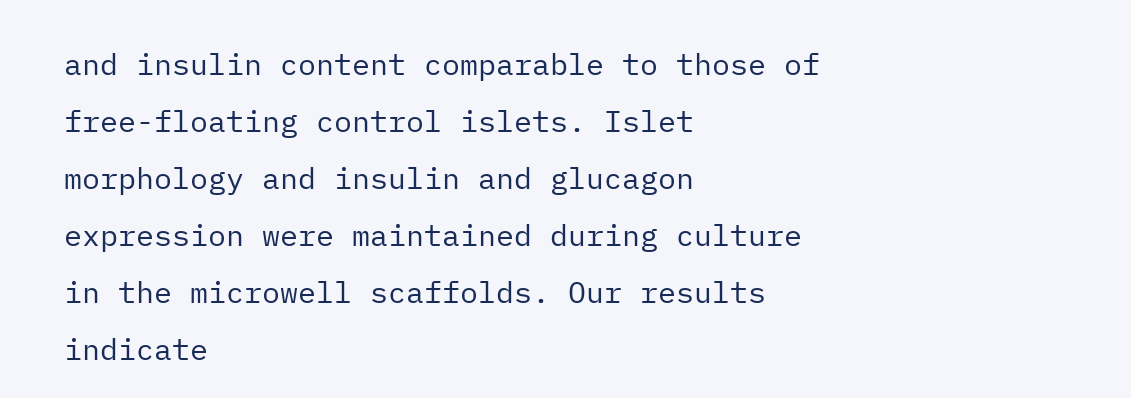and insulin content comparable to those of free-floating control islets. Islet morphology and insulin and glucagon expression were maintained during culture in the microwell scaffolds. Our results indicate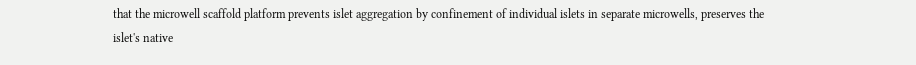that the microwell scaffold platform prevents islet aggregation by confinement of individual islets in separate microwells, preserves the islet's native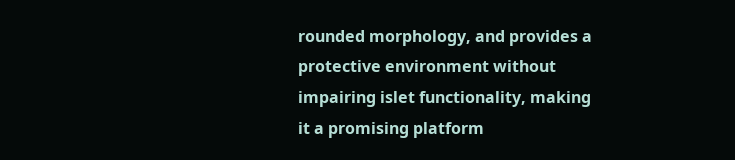rounded morphology, and provides a protective environment without impairing islet functionality, making it a promising platform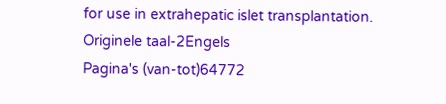for use in extrahepatic islet transplantation.
Originele taal-2Engels
Pagina's (van-tot)64772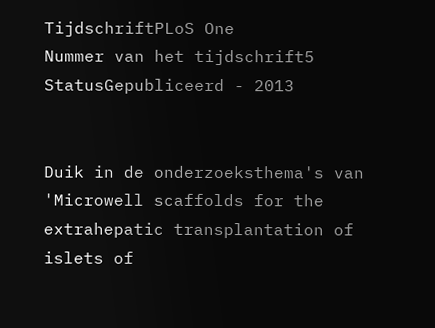TijdschriftPLoS One
Nummer van het tijdschrift5
StatusGepubliceerd - 2013


Duik in de onderzoeksthema's van 'Microwell scaffolds for the extrahepatic transplantation of islets of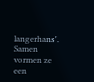langerhans'. Samen vormen ze een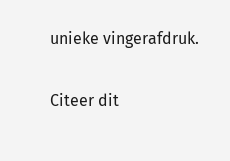unieke vingerafdruk.

Citeer dit